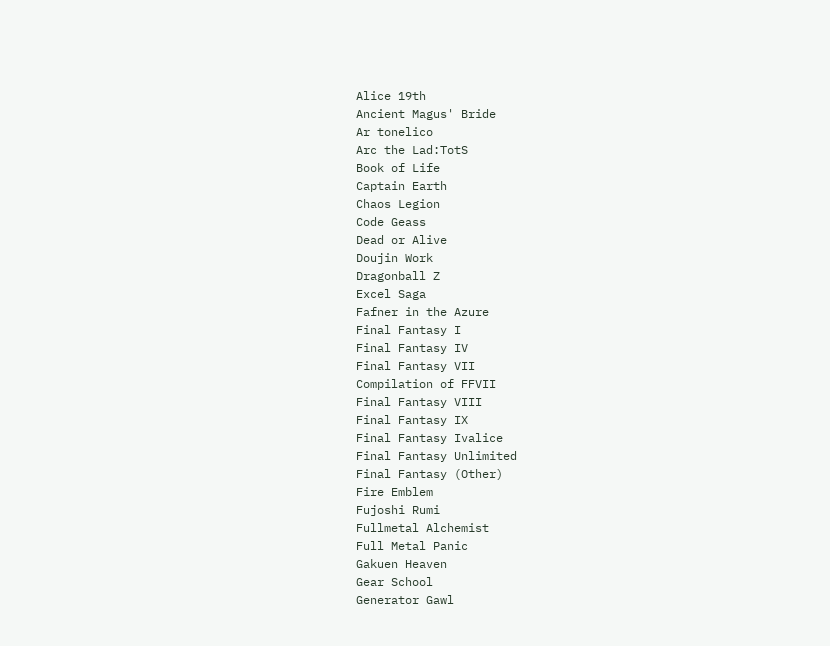Alice 19th
Ancient Magus' Bride
Ar tonelico
Arc the Lad:TotS
Book of Life
Captain Earth
Chaos Legion
Code Geass
Dead or Alive
Doujin Work
Dragonball Z
Excel Saga
Fafner in the Azure
Final Fantasy I
Final Fantasy IV
Final Fantasy VII
Compilation of FFVII
Final Fantasy VIII
Final Fantasy IX
Final Fantasy Ivalice
Final Fantasy Unlimited
Final Fantasy (Other)
Fire Emblem
Fujoshi Rumi
Fullmetal Alchemist
Full Metal Panic
Gakuen Heaven
Gear School
Generator Gawl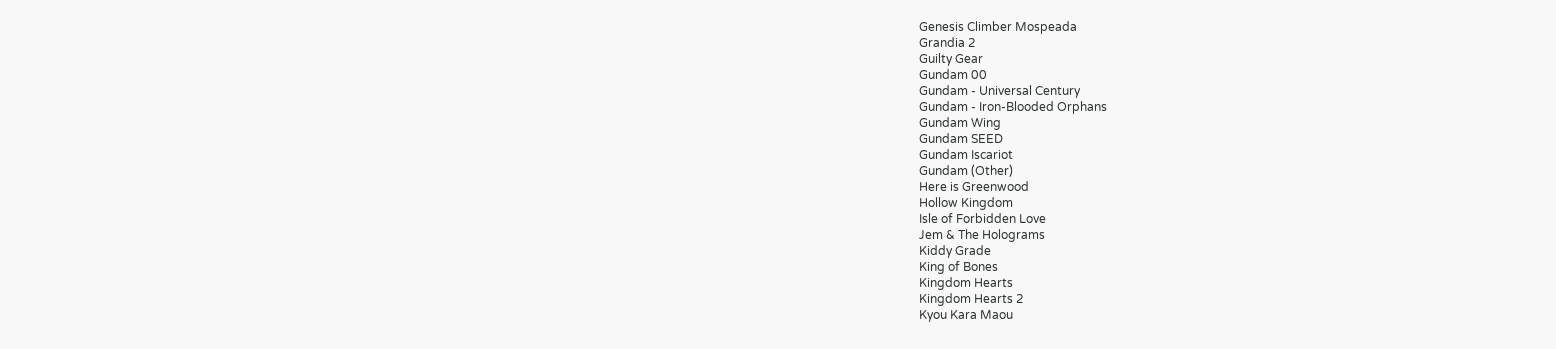Genesis Climber Mospeada
Grandia 2
Guilty Gear
Gundam 00
Gundam - Universal Century
Gundam - Iron-Blooded Orphans
Gundam Wing
Gundam SEED
Gundam Iscariot
Gundam (Other)
Here is Greenwood
Hollow Kingdom
Isle of Forbidden Love
Jem & The Holograms
Kiddy Grade
King of Bones
Kingdom Hearts
Kingdom Hearts 2
Kyou Kara Maou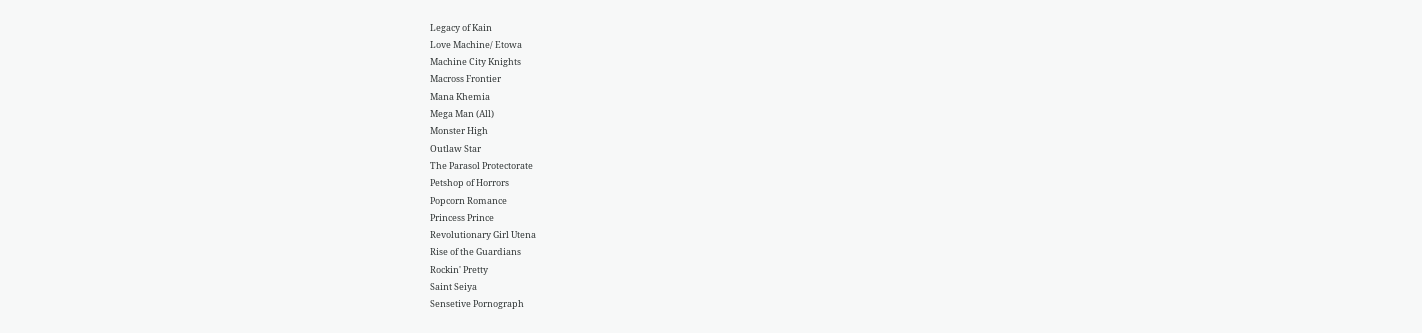Legacy of Kain
Love Machine/ Etowa
Machine City Knights
Macross Frontier
Mana Khemia
Mega Man (All)
Monster High
Outlaw Star
The Parasol Protectorate
Petshop of Horrors
Popcorn Romance
Princess Prince
Revolutionary Girl Utena
Rise of the Guardians
Rockin' Pretty
Saint Seiya
Sensetive Pornograph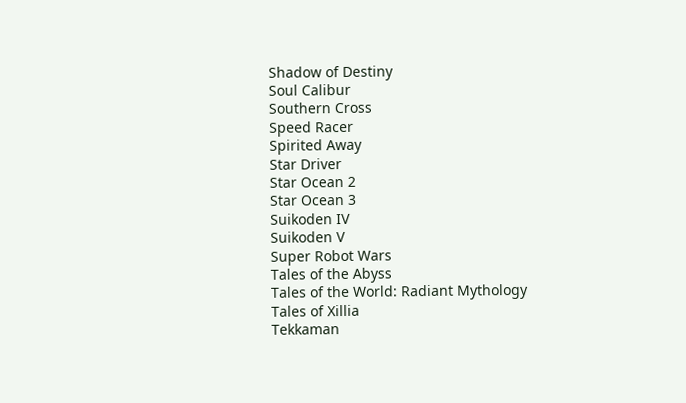Shadow of Destiny
Soul Calibur
Southern Cross
Speed Racer
Spirited Away
Star Driver
Star Ocean 2
Star Ocean 3
Suikoden IV
Suikoden V
Super Robot Wars
Tales of the Abyss
Tales of the World: Radiant Mythology
Tales of Xillia
Tekkaman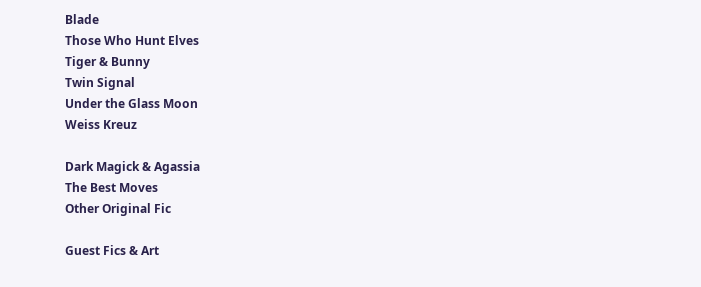Blade
Those Who Hunt Elves
Tiger & Bunny
Twin Signal
Under the Glass Moon
Weiss Kreuz

Dark Magick & Agassia
The Best Moves
Other Original Fic

Guest Fics & Art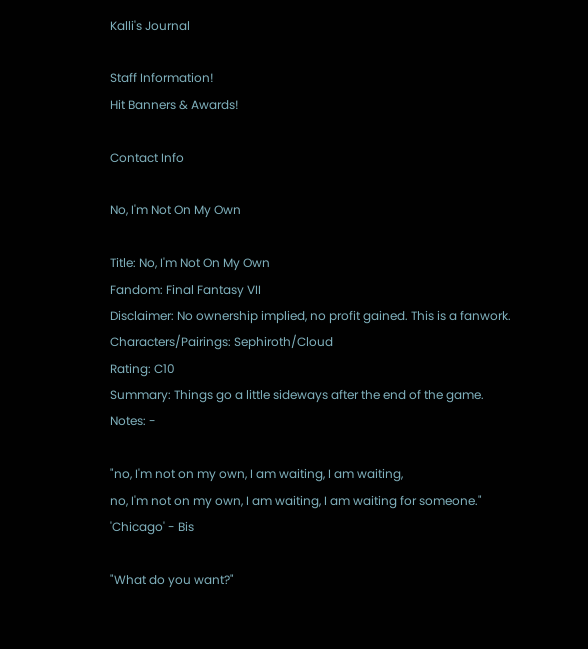Kalli's Journal

Staff Information!
Hit Banners & Awards!

Contact Info

No, I'm Not On My Own

Title: No, I'm Not On My Own
Fandom: Final Fantasy VII
Disclaimer: No ownership implied, no profit gained. This is a fanwork.
Characters/Pairings: Sephiroth/Cloud
Rating: C10
Summary: Things go a little sideways after the end of the game.
Notes: -

"no, I'm not on my own, I am waiting, I am waiting,
no, I'm not on my own, I am waiting, I am waiting for someone."
'Chicago' - Bis

"What do you want?"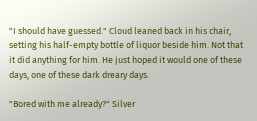"I should have guessed." Cloud leaned back in his chair, setting his half-empty bottle of liquor beside him. Not that it did anything for him. He just hoped it would one of these days, one of these dark dreary days.

"Bored with me already?" Silver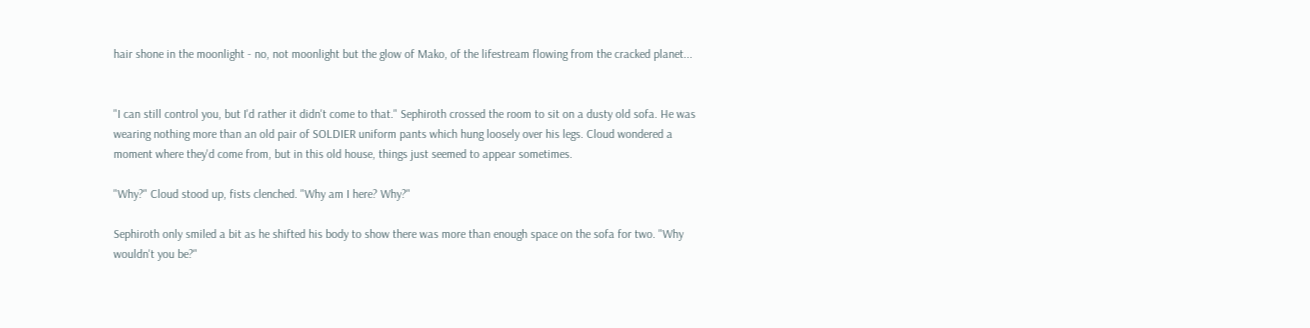hair shone in the moonlight - no, not moonlight but the glow of Mako, of the lifestream flowing from the cracked planet...


"I can still control you, but I'd rather it didn't come to that." Sephiroth crossed the room to sit on a dusty old sofa. He was wearing nothing more than an old pair of SOLDIER uniform pants which hung loosely over his legs. Cloud wondered a moment where they'd come from, but in this old house, things just seemed to appear sometimes.

"Why?" Cloud stood up, fists clenched. "Why am I here? Why?"

Sephiroth only smiled a bit as he shifted his body to show there was more than enough space on the sofa for two. "Why wouldn't you be?"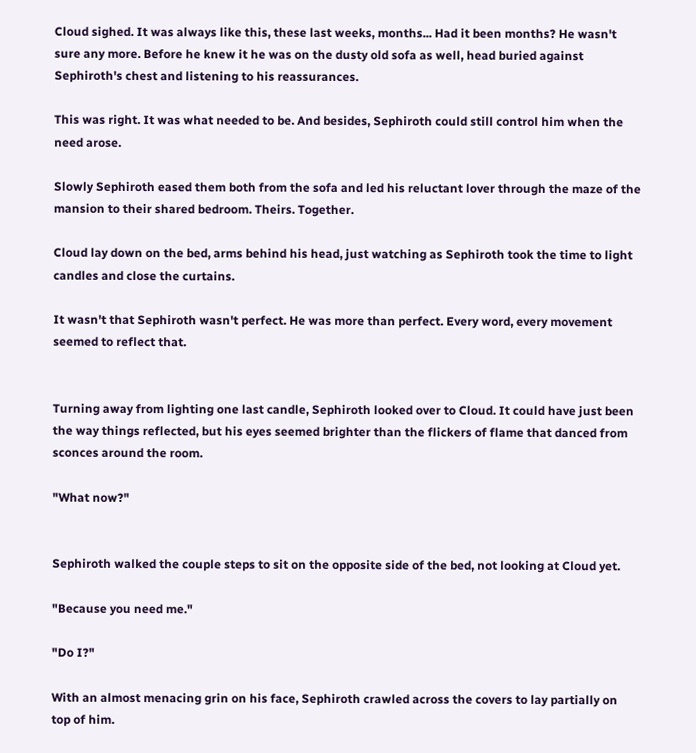Cloud sighed. It was always like this, these last weeks, months... Had it been months? He wasn't sure any more. Before he knew it he was on the dusty old sofa as well, head buried against Sephiroth's chest and listening to his reassurances.

This was right. It was what needed to be. And besides, Sephiroth could still control him when the need arose.

Slowly Sephiroth eased them both from the sofa and led his reluctant lover through the maze of the mansion to their shared bedroom. Theirs. Together.

Cloud lay down on the bed, arms behind his head, just watching as Sephiroth took the time to light candles and close the curtains.

It wasn't that Sephiroth wasn't perfect. He was more than perfect. Every word, every movement seemed to reflect that.


Turning away from lighting one last candle, Sephiroth looked over to Cloud. It could have just been the way things reflected, but his eyes seemed brighter than the flickers of flame that danced from sconces around the room.

"What now?"


Sephiroth walked the couple steps to sit on the opposite side of the bed, not looking at Cloud yet.

"Because you need me."

"Do I?"

With an almost menacing grin on his face, Sephiroth crawled across the covers to lay partially on top of him.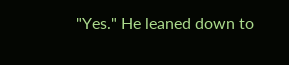"Yes." He leaned down to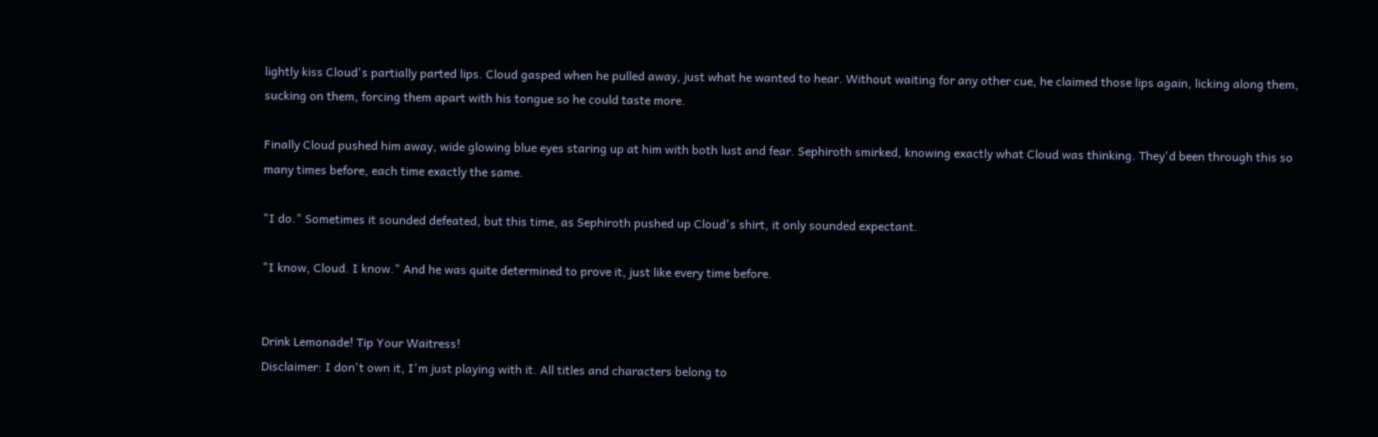lightly kiss Cloud's partially parted lips. Cloud gasped when he pulled away, just what he wanted to hear. Without waiting for any other cue, he claimed those lips again, licking along them, sucking on them, forcing them apart with his tongue so he could taste more.

Finally Cloud pushed him away, wide glowing blue eyes staring up at him with both lust and fear. Sephiroth smirked, knowing exactly what Cloud was thinking. They'd been through this so many times before, each time exactly the same.

"I do." Sometimes it sounded defeated, but this time, as Sephiroth pushed up Cloud's shirt, it only sounded expectant.

"I know, Cloud. I know." And he was quite determined to prove it, just like every time before.


Drink Lemonade! Tip Your Waitress!
Disclaimer: I don't own it, I'm just playing with it. All titles and characters belong to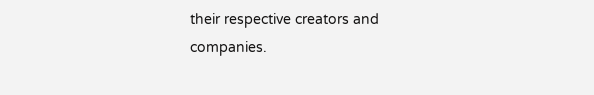their respective creators and companies.